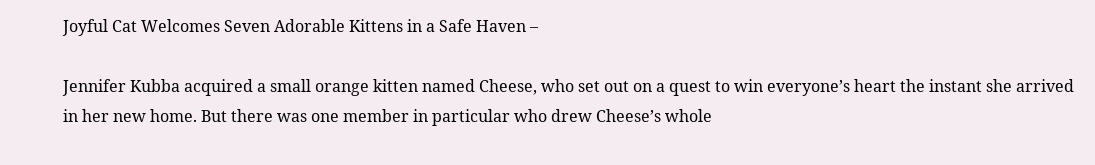Joyful Cat Welcomes Seven Adorable Kittens in a Safe Haven –

Jennifer Kubba acquired a small orange kitten named Cheese, who set out on a quest to win everyone’s heart the instant she arrived in her new home. But there was one member in particular who drew Cheese’s whole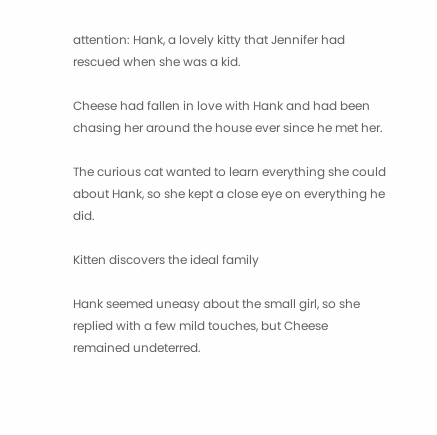attention: Hank, a lovely kitty that Jennifer had rescued when she was a kid.

Cheese had fallen in love with Hank and had been chasing her around the house ever since he met her.

The curious cat wanted to learn everything she could about Hank, so she kept a close eye on everything he did.

Kitten discovers the ideal family

Hank seemed uneasy about the small girl, so she replied with a few mild touches, but Cheese remained undeterred.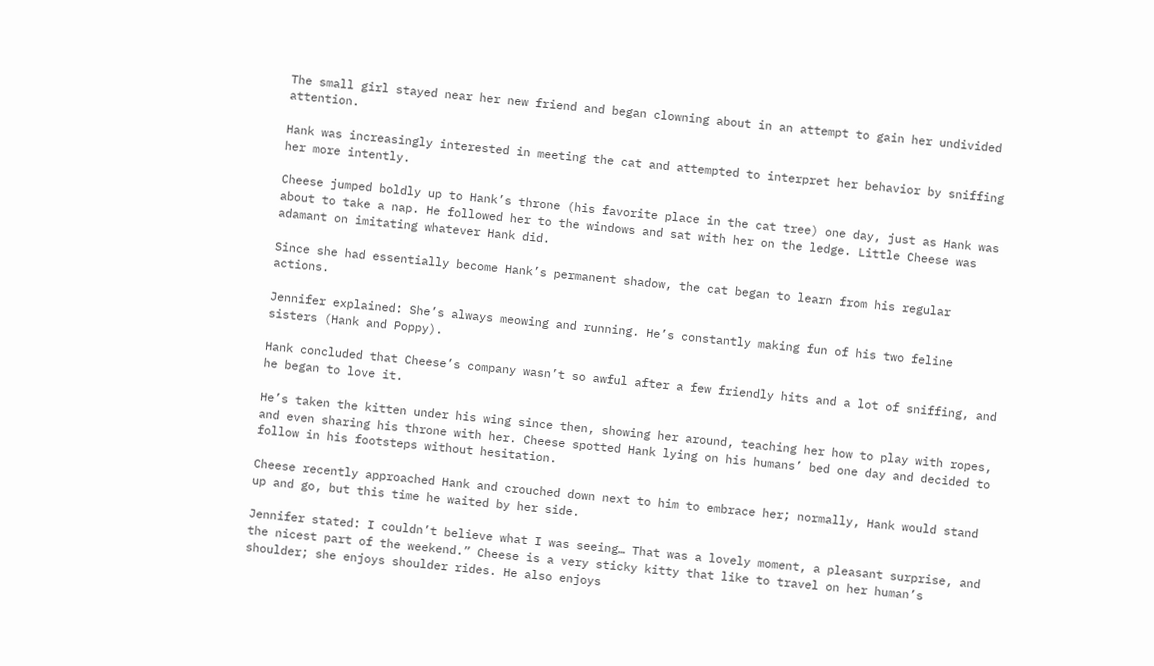The small girl stayed near her new friend and began clowning about in an attempt to gain her undivided attention.

Hank was increasingly interested in meeting the cat and attempted to interpret her behavior by sniffing her more intently.

Cheese jumped boldly up to Hank’s throne (his favorite place in the cat tree) one day, just as Hank was about to take a nap. He followed her to the windows and sat with her on the ledge. Little Cheese was adamant on imitating whatever Hank did.

Since she had essentially become Hank’s permanent shadow, the cat began to learn from his regular actions.

Jennifer explained: She’s always meowing and running. He’s constantly making fun of his two feline sisters (Hank and Poppy).

Hank concluded that Cheese’s company wasn’t so awful after a few friendly hits and a lot of sniffing, and he began to love it.

He’s taken the kitten under his wing since then, showing her around, teaching her how to play with ropes, and even sharing his throne with her. Cheese spotted Hank lying on his humans’ bed one day and decided to follow in his footsteps without hesitation.

Cheese recently approached Hank and crouched down next to him to embrace her; normally, Hank would stand up and go, but this time he waited by her side.

Jennifer stated: I couldn’t believe what I was seeing… That was a lovely moment, a pleasant surprise, and the nicest part of the weekend.” Cheese is a very sticky kitty that like to travel on her human’s shoulder; she enjoys shoulder rides. He also enjoys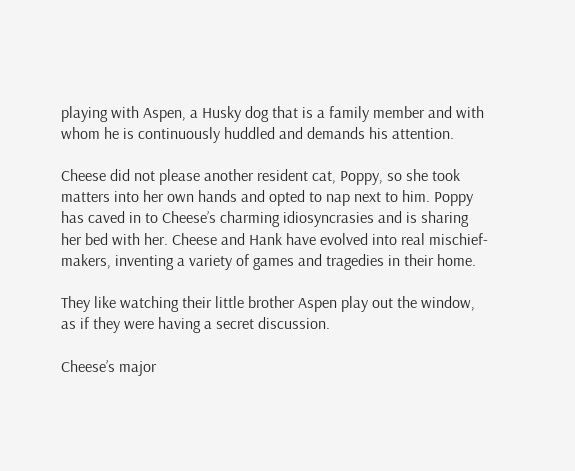playing with Aspen, a Husky dog that is a family member and with whom he is continuously huddled and demands his attention.

Cheese did not please another resident cat, Poppy, so she took matters into her own hands and opted to nap next to him. Poppy has caved in to Cheese’s charming idiosyncrasies and is sharing her bed with her. Cheese and Hank have evolved into real mischief-makers, inventing a variety of games and tragedies in their home.

They like watching their little brother Aspen play out the window, as if they were having a secret discussion.

Cheese’s major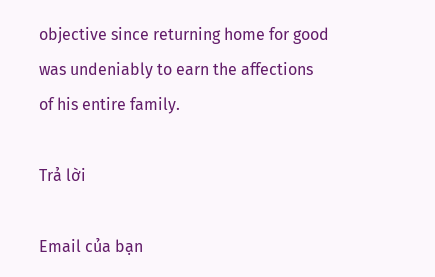objective since returning home for good was undeniably to earn the affections of his entire family.

Trả lời

Email của bạn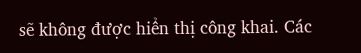sẽ không được hiển thị công khai. Các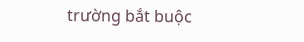trường bắt buộc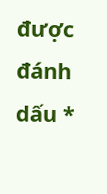được đánh dấu *